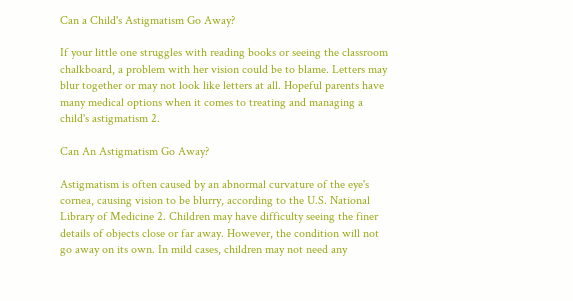Can a Child's Astigmatism Go Away?

If your little one struggles with reading books or seeing the classroom chalkboard, a problem with her vision could be to blame. Letters may blur together or may not look like letters at all. Hopeful parents have many medical options when it comes to treating and managing a child's astigmatism 2.

Can An Astigmatism Go Away?

Astigmatism is often caused by an abnormal curvature of the eye's cornea, causing vision to be blurry, according to the U.S. National Library of Medicine 2. Children may have difficulty seeing the finer details of objects close or far away. However, the condition will not go away on its own. In mild cases, children may not need any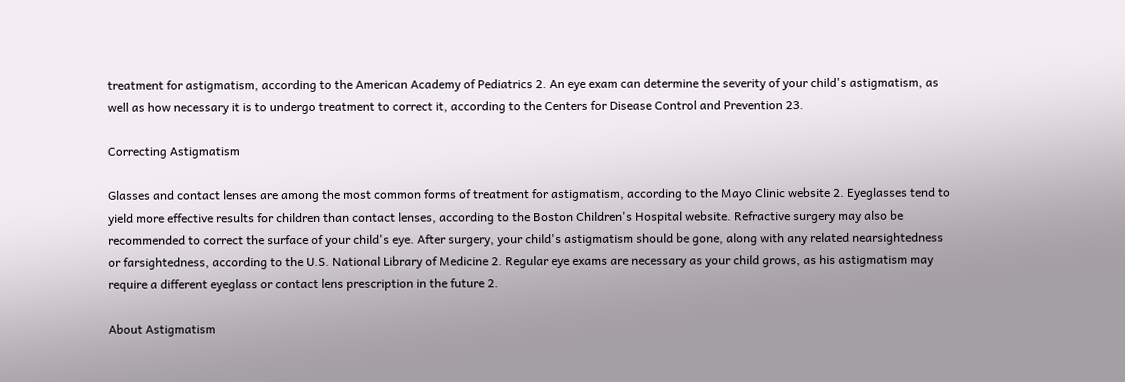treatment for astigmatism, according to the American Academy of Pediatrics 2. An eye exam can determine the severity of your child's astigmatism, as well as how necessary it is to undergo treatment to correct it, according to the Centers for Disease Control and Prevention 23.

Correcting Astigmatism

Glasses and contact lenses are among the most common forms of treatment for astigmatism, according to the Mayo Clinic website 2. Eyeglasses tend to yield more effective results for children than contact lenses, according to the Boston Children's Hospital website. Refractive surgery may also be recommended to correct the surface of your child's eye. After surgery, your child's astigmatism should be gone, along with any related nearsightedness or farsightedness, according to the U.S. National Library of Medicine 2. Regular eye exams are necessary as your child grows, as his astigmatism may require a different eyeglass or contact lens prescription in the future 2.

About Astigmatism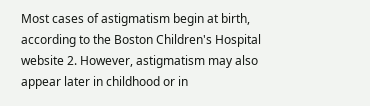Most cases of astigmatism begin at birth, according to the Boston Children's Hospital website 2. However, astigmatism may also appear later in childhood or in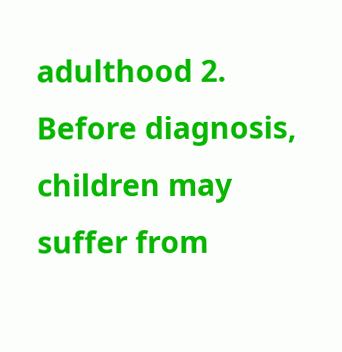adulthood 2. Before diagnosis, children may suffer from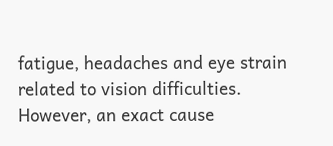fatigue, headaches and eye strain related to vision difficulties. However, an exact cause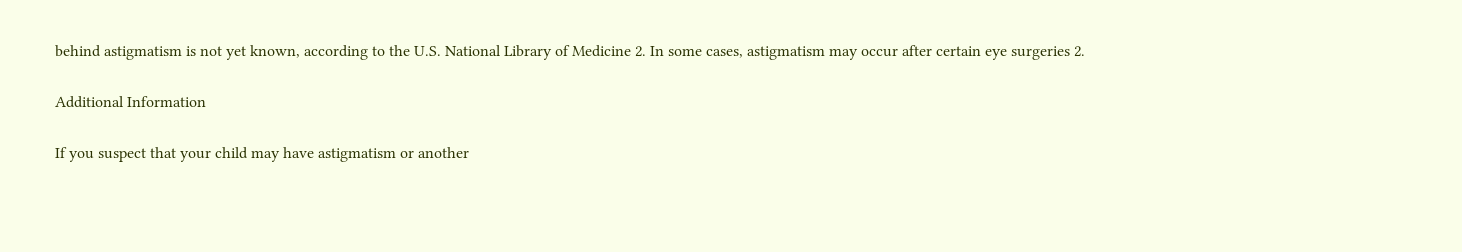behind astigmatism is not yet known, according to the U.S. National Library of Medicine 2. In some cases, astigmatism may occur after certain eye surgeries 2.

Additional Information

If you suspect that your child may have astigmatism or another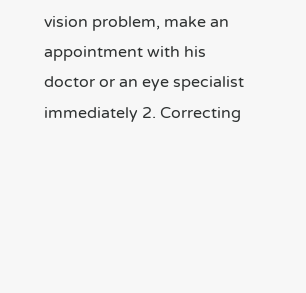vision problem, make an appointment with his doctor or an eye specialist immediately 2. Correcting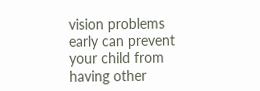vision problems early can prevent your child from having other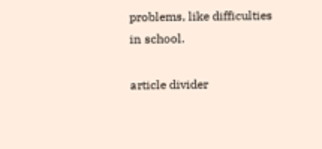problems, like difficulties in school.

article divider